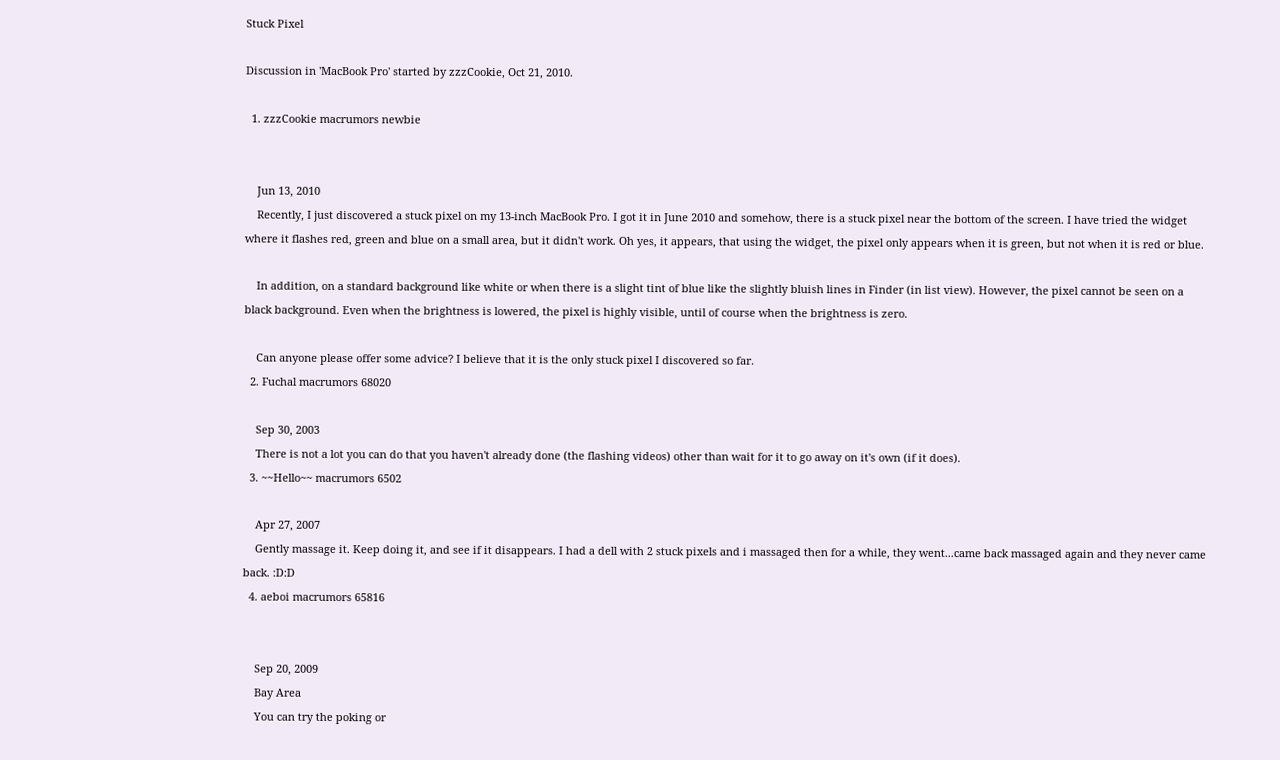Stuck Pixel

Discussion in 'MacBook Pro' started by zzzCookie, Oct 21, 2010.

  1. zzzCookie macrumors newbie


    Jun 13, 2010
    Recently, I just discovered a stuck pixel on my 13-inch MacBook Pro. I got it in June 2010 and somehow, there is a stuck pixel near the bottom of the screen. I have tried the widget where it flashes red, green and blue on a small area, but it didn't work. Oh yes, it appears, that using the widget, the pixel only appears when it is green, but not when it is red or blue.

    In addition, on a standard background like white or when there is a slight tint of blue like the slightly bluish lines in Finder (in list view). However, the pixel cannot be seen on a black background. Even when the brightness is lowered, the pixel is highly visible, until of course when the brightness is zero.

    Can anyone please offer some advice? I believe that it is the only stuck pixel I discovered so far.
  2. Fuchal macrumors 68020

    Sep 30, 2003
    There is not a lot you can do that you haven't already done (the flashing videos) other than wait for it to go away on it's own (if it does).
  3. ~~Hello~~ macrumors 6502

    Apr 27, 2007
    Gently massage it. Keep doing it, and see if it disappears. I had a dell with 2 stuck pixels and i massaged then for a while, they went...came back massaged again and they never came back. :D:D
  4. aeboi macrumors 65816


    Sep 20, 2009
    Bay Area
    You can try the poking or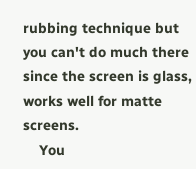rubbing technique but you can't do much there since the screen is glass, works well for matte screens.
    You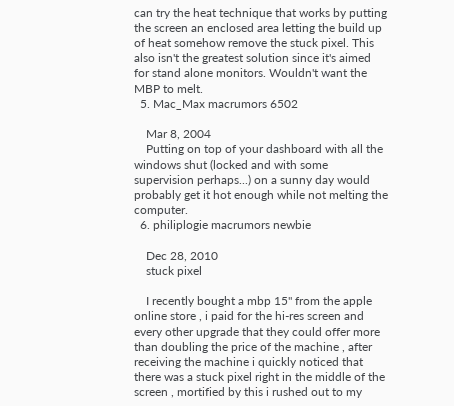can try the heat technique that works by putting the screen an enclosed area letting the build up of heat somehow remove the stuck pixel. This also isn't the greatest solution since it's aimed for stand alone monitors. Wouldn't want the MBP to melt.
  5. Mac_Max macrumors 6502

    Mar 8, 2004
    Putting on top of your dashboard with all the windows shut (locked and with some supervision perhaps...) on a sunny day would probably get it hot enough while not melting the computer.
  6. philiplogie macrumors newbie

    Dec 28, 2010
    stuck pixel

    I recently bought a mbp 15" from the apple online store , i paid for the hi-res screen and every other upgrade that they could offer more than doubling the price of the machine , after receiving the machine i quickly noticed that there was a stuck pixel right in the middle of the screen , mortified by this i rushed out to my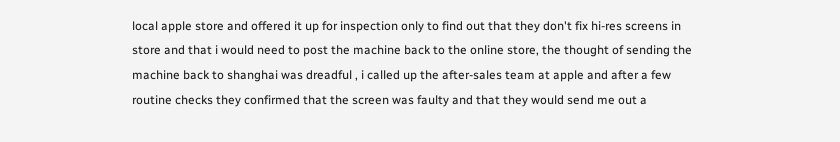local apple store and offered it up for inspection only to find out that they don't fix hi-res screens in store and that i would need to post the machine back to the online store, the thought of sending the machine back to shanghai was dreadful , i called up the after-sales team at apple and after a few routine checks they confirmed that the screen was faulty and that they would send me out a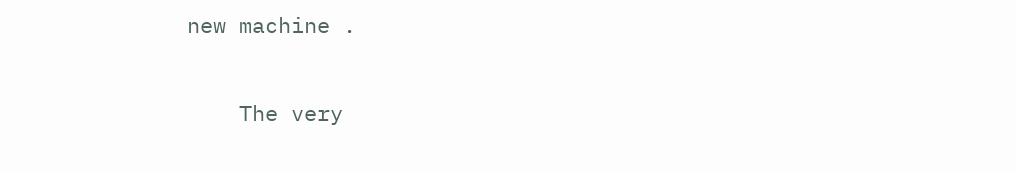new machine .

    The very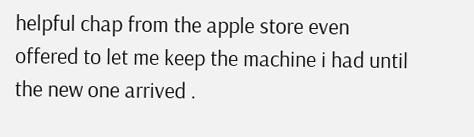helpful chap from the apple store even offered to let me keep the machine i had until the new one arrived .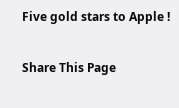Five gold stars to Apple !

Share This Page